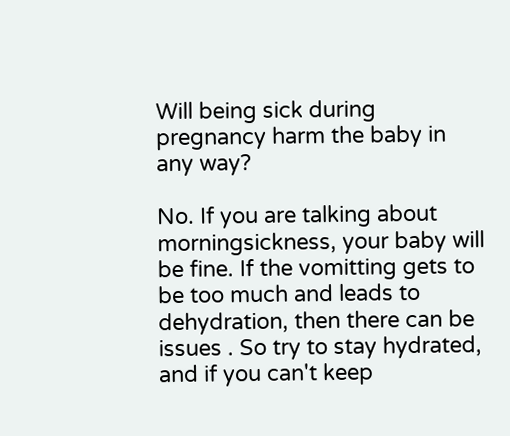Will being sick during pregnancy harm the baby in any way?

No. If you are talking about morningsickness, your baby will be fine. If the vomitting gets to be too much and leads to dehydration, then there can be issues . So try to stay hydrated, and if you can't keep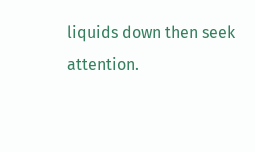liquids down then seek attention.